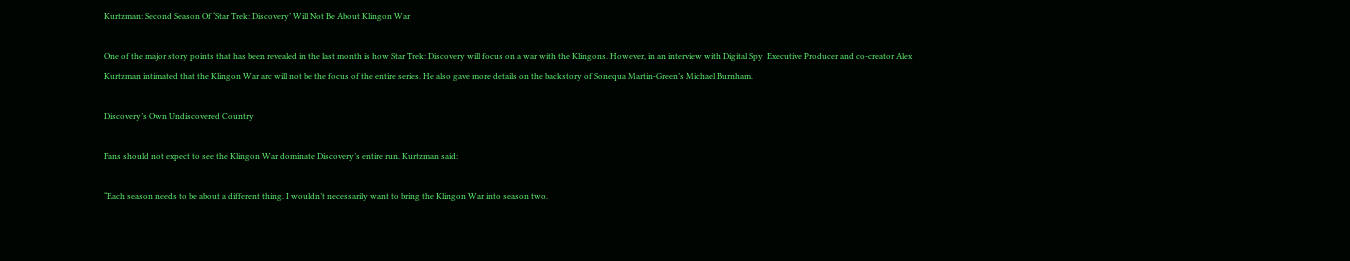Kurtzman: Second Season Of ‘Star Trek: Discovery’ Will Not Be About Klingon War

One of the major story points that has been revealed in the last month is how Star Trek: Discovery will focus on a war with the Klingons. However, in an interview with Digital Spy  Executive Producer and co-creator Alex Kurtzman intimated that the Klingon War arc will not be the focus of the entire series. He also gave more details on the backstory of Sonequa Martin-Green’s Michael Burnham.

Discovery’s Own Undiscovered Country

Fans should not expect to see the Klingon War dominate Discovery’s entire run. Kurtzman said:

“Each season needs to be about a different thing. I wouldn’t necessarily want to bring the Klingon War into season two.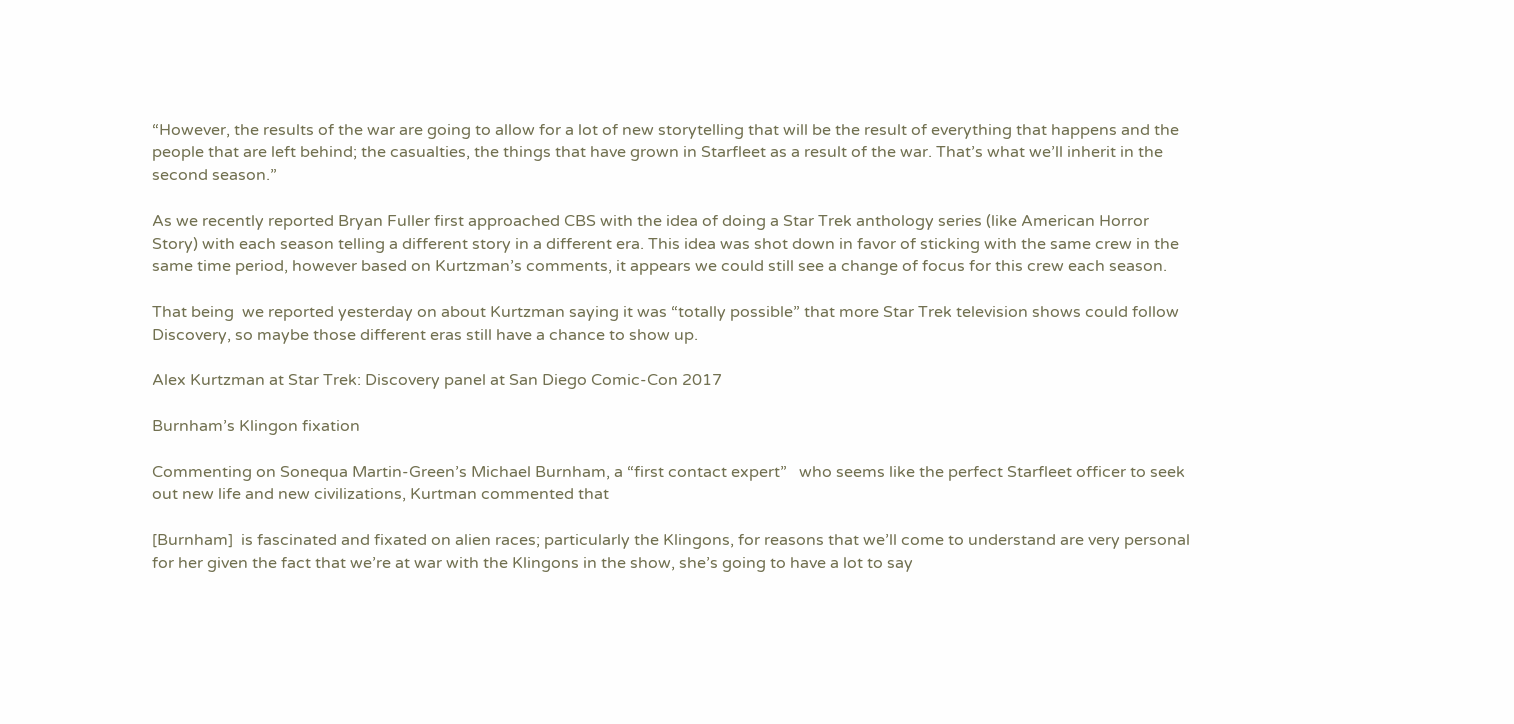“However, the results of the war are going to allow for a lot of new storytelling that will be the result of everything that happens and the people that are left behind; the casualties, the things that have grown in Starfleet as a result of the war. That’s what we’ll inherit in the second season.”

As we recently reported Bryan Fuller first approached CBS with the idea of doing a Star Trek anthology series (like American Horror Story) with each season telling a different story in a different era. This idea was shot down in favor of sticking with the same crew in the same time period, however based on Kurtzman’s comments, it appears we could still see a change of focus for this crew each season.

That being  we reported yesterday on about Kurtzman saying it was “totally possible” that more Star Trek television shows could follow Discovery, so maybe those different eras still have a chance to show up.

Alex Kurtzman at Star Trek: Discovery panel at San Diego Comic-Con 2017

Burnham’s Klingon fixation

Commenting on Sonequa Martin-Green’s Michael Burnham, a “first contact expert”   who seems like the perfect Starfleet officer to seek out new life and new civilizations, Kurtman commented that

[Burnham]  is fascinated and fixated on alien races; particularly the Klingons, for reasons that we’ll come to understand are very personal for her given the fact that we’re at war with the Klingons in the show, she’s going to have a lot to say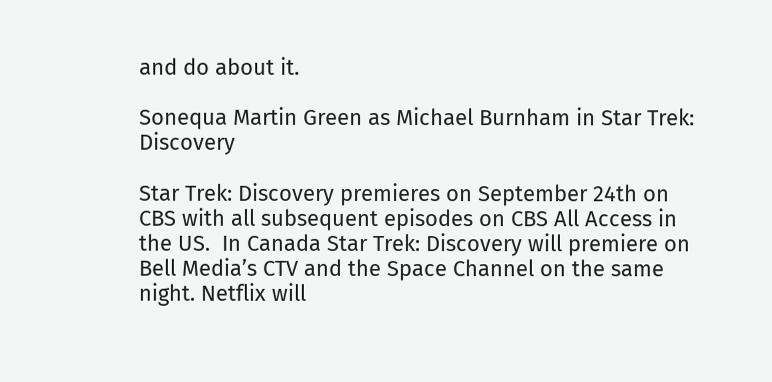and do about it.

Sonequa Martin Green as Michael Burnham in Star Trek: Discovery

Star Trek: Discovery premieres on September 24th on CBS with all subsequent episodes on CBS All Access in the US.  In Canada Star Trek: Discovery will premiere on Bell Media’s CTV and the Space Channel on the same night. Netflix will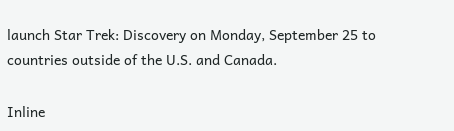launch Star Trek: Discovery on Monday, September 25 to countries outside of the U.S. and Canada.

Inline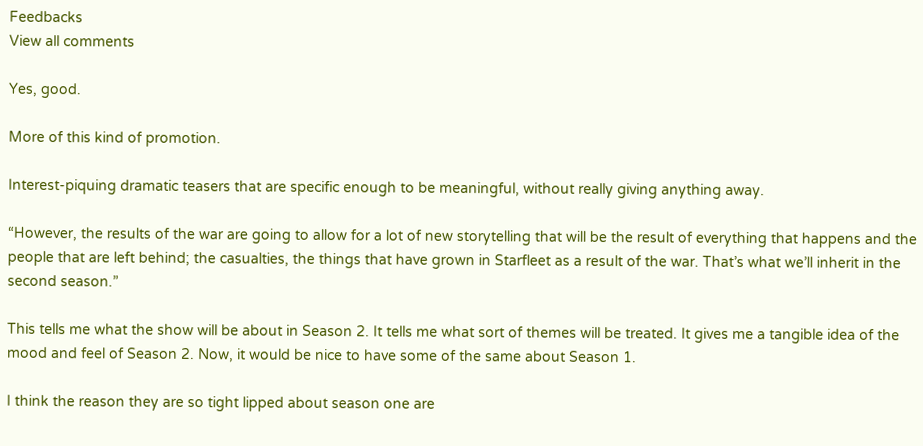Feedbacks
View all comments

Yes, good.

More of this kind of promotion.

Interest-piquing dramatic teasers that are specific enough to be meaningful, without really giving anything away.

“However, the results of the war are going to allow for a lot of new storytelling that will be the result of everything that happens and the people that are left behind; the casualties, the things that have grown in Starfleet as a result of the war. That’s what we’ll inherit in the second season.”

This tells me what the show will be about in Season 2. It tells me what sort of themes will be treated. It gives me a tangible idea of the mood and feel of Season 2. Now, it would be nice to have some of the same about Season 1.

I think the reason they are so tight lipped about season one are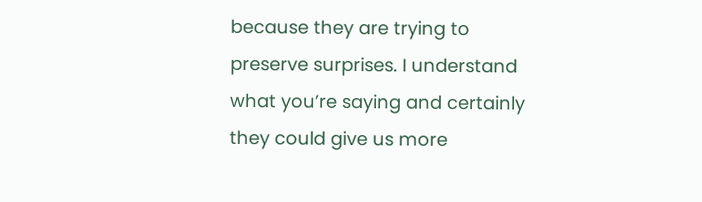because they are trying to preserve surprises. I understand what you’re saying and certainly they could give us more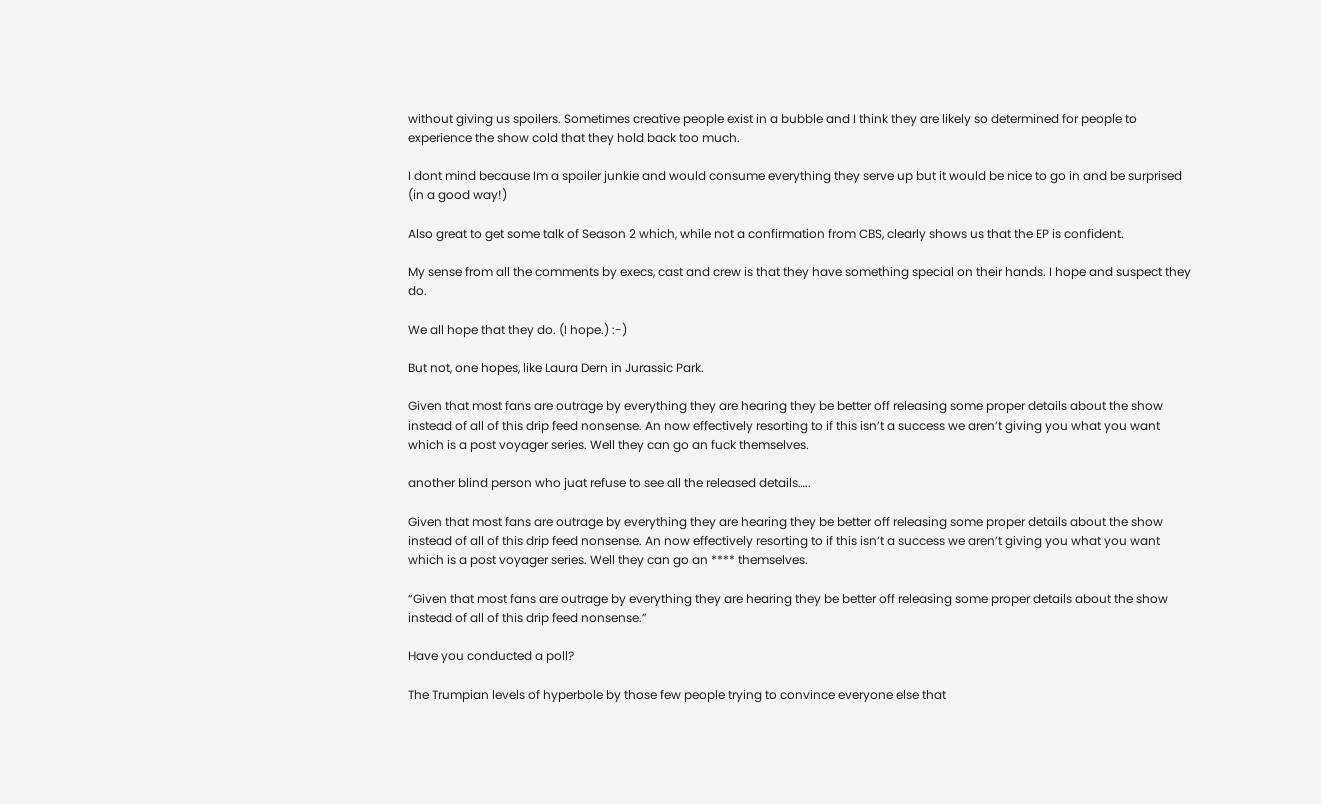without giving us spoilers. Sometimes creative people exist in a bubble and I think they are likely so determined for people to experience the show cold that they hold back too much.

I dont mind because Im a spoiler junkie and would consume everything they serve up but it would be nice to go in and be surprised (in a good way!)

Also great to get some talk of Season 2 which, while not a confirmation from CBS, clearly shows us that the EP is confident.

My sense from all the comments by execs, cast and crew is that they have something special on their hands. I hope and suspect they do.

We all hope that they do. (I hope.) :-)

But not, one hopes, like Laura Dern in Jurassic Park.

Given that most fans are outrage by everything they are hearing they be better off releasing some proper details about the show instead of all of this drip feed nonsense. An now effectively resorting to if this isn’t a success we aren’t giving you what you want which is a post voyager series. Well they can go an fuck themselves.

another blind person who juat refuse to see all the released details…..

Given that most fans are outrage by everything they are hearing they be better off releasing some proper details about the show instead of all of this drip feed nonsense. An now effectively resorting to if this isn’t a success we aren’t giving you what you want which is a post voyager series. Well they can go an **** themselves.

“Given that most fans are outrage by everything they are hearing they be better off releasing some proper details about the show instead of all of this drip feed nonsense.”

Have you conducted a poll?

The Trumpian levels of hyperbole by those few people trying to convince everyone else that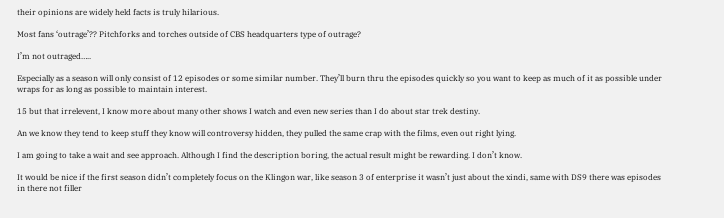their opinions are widely held facts is truly hilarious.

Most fans ‘outrage’?? Pitchforks and torches outside of CBS headquarters type of outrage?

I’m not outraged…..

Especially as a season will only consist of 12 episodes or some similar number. They’ll burn thru the episodes quickly so you want to keep as much of it as possible under wraps for as long as possible to maintain interest.

15 but that irrelevent, I know more about many other shows I watch and even new series than I do about star trek destiny.

An we know they tend to keep stuff they know will controversy hidden, they pulled the same crap with the films, even out right lying.

I am going to take a wait and see approach. Although I find the description boring, the actual result might be rewarding. I don’t know.

It would be nice if the first season didn’t completely focus on the Klingon war, like season 3 of enterprise it wasn’t just about the xindi, same with DS9 there was episodes in there not filler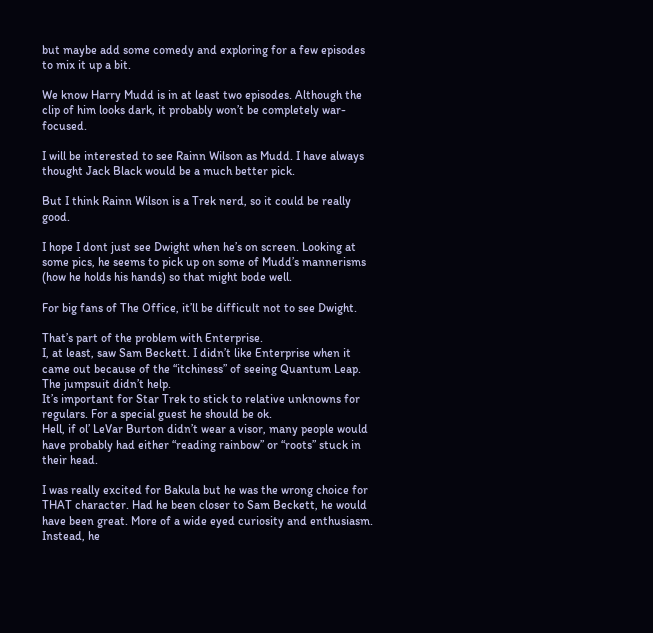but maybe add some comedy and exploring for a few episodes to mix it up a bit.

We know Harry Mudd is in at least two episodes. Although the clip of him looks dark, it probably won’t be completely war-focused.

I will be interested to see Rainn Wilson as Mudd. I have always thought Jack Black would be a much better pick.

But I think Rainn Wilson is a Trek nerd, so it could be really good.

I hope I dont just see Dwight when he’s on screen. Looking at some pics, he seems to pick up on some of Mudd’s mannerisms (how he holds his hands) so that might bode well.

For big fans of The Office, it’ll be difficult not to see Dwight.

That’s part of the problem with Enterprise.
I, at least, saw Sam Beckett. I didn’t like Enterprise when it came out because of the “itchiness” of seeing Quantum Leap. The jumpsuit didn’t help.
It’s important for Star Trek to stick to relative unknowns for regulars. For a special guest he should be ok.
Hell, if ol’ LeVar Burton didn’t wear a visor, many people would have probably had either “reading rainbow” or “roots” stuck in their head.

I was really excited for Bakula but he was the wrong choice for THAT character. Had he been closer to Sam Beckett, he would have been great. More of a wide eyed curiosity and enthusiasm. Instead, he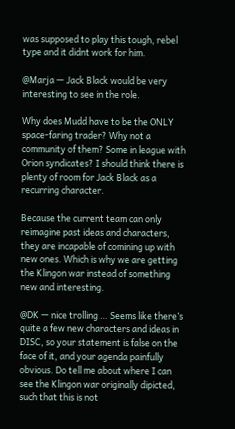was supposed to play this tough, rebel type and it didnt work for him.

@Marja — Jack Black would be very interesting to see in the role.

Why does Mudd have to be the ONLY space-faring trader? Why not a community of them? Some in league with Orion syndicates? I should think there is plenty of room for Jack Black as a recurring character.

Because the current team can only reimagine past ideas and characters, they are incapable of comining up with new ones. Which is why we are getting the Klingon war instead of something new and interesting.

@DK — nice trolling … Seems like there’s quite a few new characters and ideas in DISC, so your statement is false on the face of it, and your agenda painfully obvious. Do tell me about where I can see the Klingon war originally dipicted, such that this is not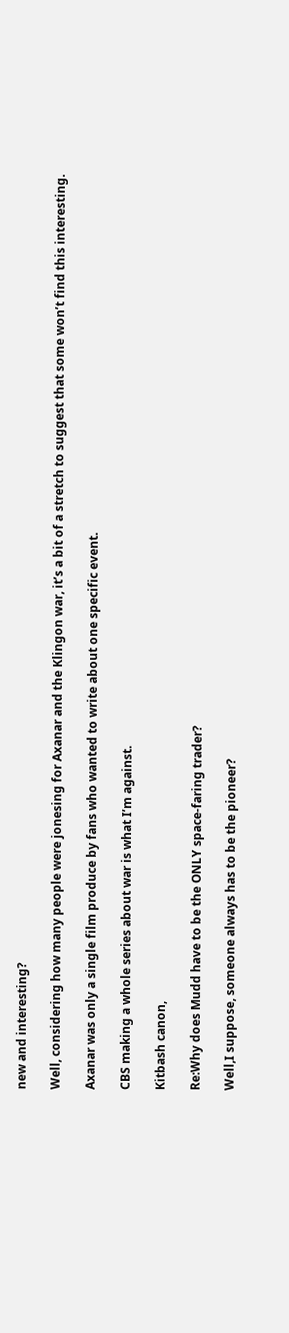new and interesting?

Well, considering how many people were jonesing for Axanar and the Klingon war, it’s a bit of a stretch to suggest that some won’t find this interesting.

Axanar was only a single film produce by fans who wanted to write about one specific event.

CBS making a whole series about war is what I’m against.

Kitbash canon,

Re:Why does Mudd have to be the ONLY space-faring trader?

Well,I suppose, someone always has to be the pioneer?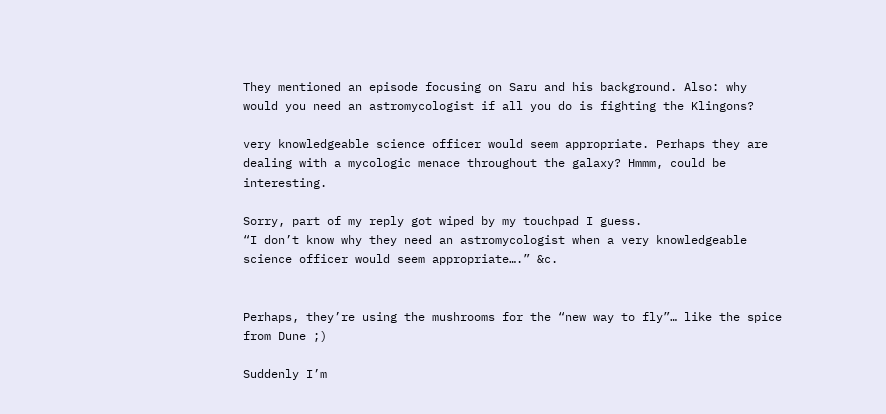They mentioned an episode focusing on Saru and his background. Also: why would you need an astromycologist if all you do is fighting the Klingons?

very knowledgeable science officer would seem appropriate. Perhaps they are dealing with a mycologic menace throughout the galaxy? Hmmm, could be interesting.

Sorry, part of my reply got wiped by my touchpad I guess.
“I don’t know why they need an astromycologist when a very knowledgeable science officer would seem appropriate….” &c.


Perhaps, they’re using the mushrooms for the “new way to fly”… like the spice from Dune ;)

Suddenly I’m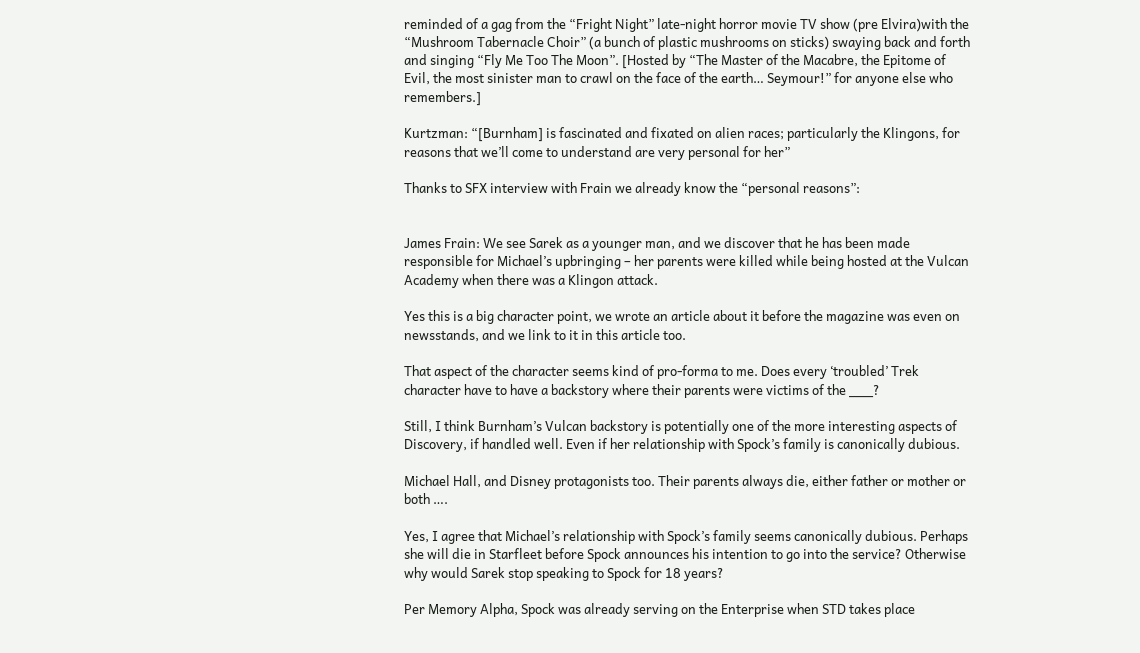reminded of a gag from the “Fright Night” late-night horror movie TV show (pre Elvira)with the “Mushroom Tabernacle Choir” (a bunch of plastic mushrooms on sticks) swaying back and forth and singing “Fly Me Too The Moon”. [Hosted by “The Master of the Macabre, the Epitome of Evil, the most sinister man to crawl on the face of the earth… Seymour!” for anyone else who remembers.]

Kurtzman: “[Burnham] is fascinated and fixated on alien races; particularly the Klingons, for reasons that we’ll come to understand are very personal for her”

Thanks to SFX interview with Frain we already know the “personal reasons”:


James Frain: We see Sarek as a younger man, and we discover that he has been made responsible for Michael’s upbringing – her parents were killed while being hosted at the Vulcan Academy when there was a Klingon attack.

Yes this is a big character point, we wrote an article about it before the magazine was even on newsstands, and we link to it in this article too.

That aspect of the character seems kind of pro-forma to me. Does every ‘troubled’ Trek character have to have a backstory where their parents were victims of the ___?

Still, I think Burnham’s Vulcan backstory is potentially one of the more interesting aspects of Discovery, if handled well. Even if her relationship with Spock’s family is canonically dubious.

Michael Hall, and Disney protagonists too. Their parents always die, either father or mother or both ….

Yes, I agree that Michael’s relationship with Spock’s family seems canonically dubious. Perhaps she will die in Starfleet before Spock announces his intention to go into the service? Otherwise why would Sarek stop speaking to Spock for 18 years?

Per Memory Alpha, Spock was already serving on the Enterprise when STD takes place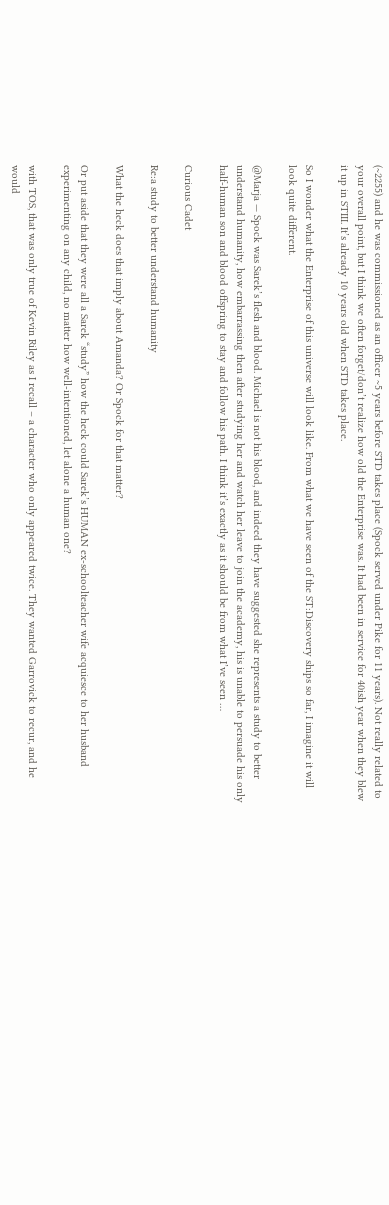(~2255) and he was commissioned as an officer ~5 years before STD takes place (Spock served under Pike for 11 years). Not really related to your overall point, but I think we often forget/don’t realize how old the Enterprise was. It had been in service for 40ish year when they blew it up in STIII. It’s already 10 years old when STD takes place.

So I wonder what the Enterprise of this universe will look like. From what we have seen of the ST:Discovery ships so far, I imagine it will look quite different.

@Marja — Spock was Sarek’s flesh and blood. Michael is not his blood, and indeed they have suggested she represents a study to better understand humanity, how embarrassing then after studying her and watch her leave to join the academy, his is unable to persuade his only half-human son and blood offspring to stay and follow his path. I think it’s exactly as it should be from what I’ve seen …

Curious Cadet

Re:a study to better understand humanity

What the heck does that imply about Amanda? Or Spock for that matter?

Or put aside that they were all a Sarek “study” how the heck could Sarek’s HUMAN ex-schoolteacher wife acquiesce to her husband experimenting on any child, no matter how well-intentioned, let alone a human one?

with TOS, that was only true of Kevin Riley as I recall – a character who only appeared twice. They wanted Garrovick to recur, and he would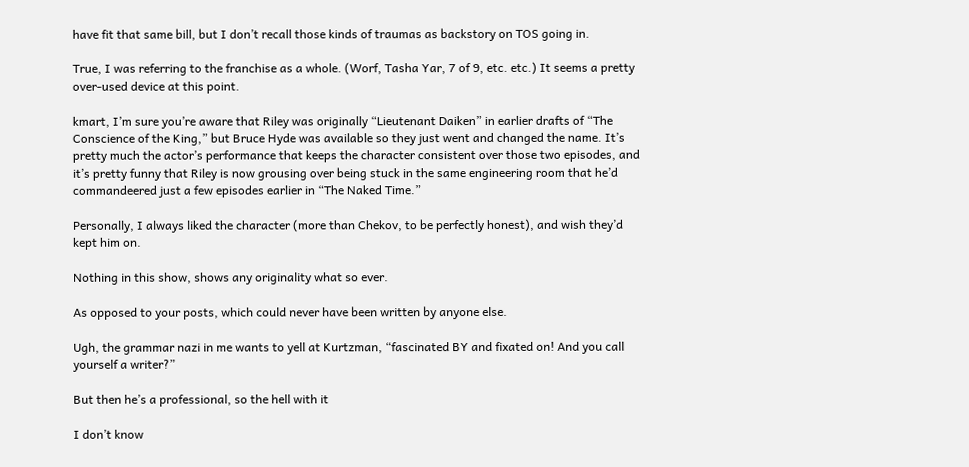have fit that same bill, but I don’t recall those kinds of traumas as backstory on TOS going in.

True, I was referring to the franchise as a whole. (Worf, Tasha Yar, 7 of 9, etc. etc.) It seems a pretty over-used device at this point.

kmart, I’m sure you’re aware that Riley was originally “Lieutenant Daiken” in earlier drafts of “The Conscience of the King,” but Bruce Hyde was available so they just went and changed the name. It’s pretty much the actor’s performance that keeps the character consistent over those two episodes, and it’s pretty funny that Riley is now grousing over being stuck in the same engineering room that he’d commandeered just a few episodes earlier in “The Naked Time.”

Personally, I always liked the character (more than Chekov, to be perfectly honest), and wish they’d kept him on.

Nothing in this show, shows any originality what so ever.

As opposed to your posts, which could never have been written by anyone else.

Ugh, the grammar nazi in me wants to yell at Kurtzman, “fascinated BY and fixated on! And you call yourself a writer?”

But then he’s a professional, so the hell with it

I don’t know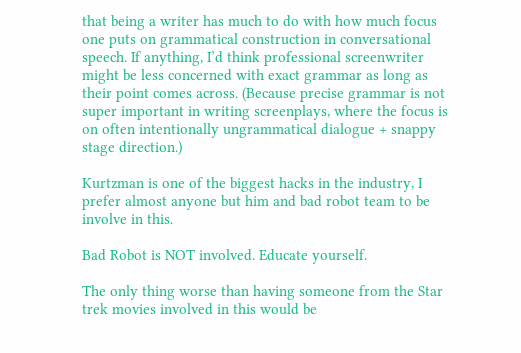that being a writer has much to do with how much focus one puts on grammatical construction in conversational speech. If anything, I’d think professional screenwriter might be less concerned with exact grammar as long as their point comes across. (Because precise grammar is not super important in writing screenplays, where the focus is on often intentionally ungrammatical dialogue + snappy stage direction.)

Kurtzman is one of the biggest hacks in the industry, I prefer almost anyone but him and bad robot team to be involve in this.

Bad Robot is NOT involved. Educate yourself.

The only thing worse than having someone from the Star trek movies involved in this would be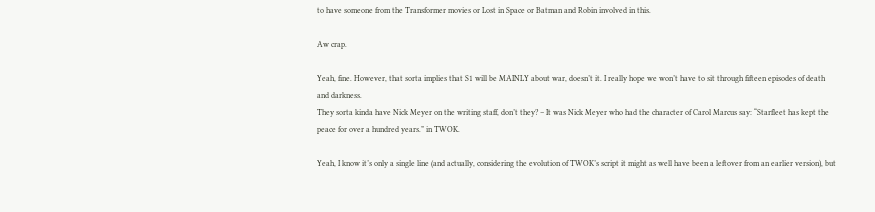to have someone from the Transformer movies or Lost in Space or Batman and Robin involved in this.

Aw crap.

Yeah, fine. However, that sorta implies that S1 will be MAINLY about war, doesn’t it. I really hope we won’t have to sit through fifteen episodes of death and darkness.
They sorta kinda have Nick Meyer on the writing staff, don’t they? – It was Nick Meyer who had the character of Carol Marcus say: “Starfleet has kept the peace for over a hundred years.” in TWOK.

Yeah, I know it’s only a single line (and actually, considering the evolution of TWOK’s script it might as well have been a leftover from an earlier version), but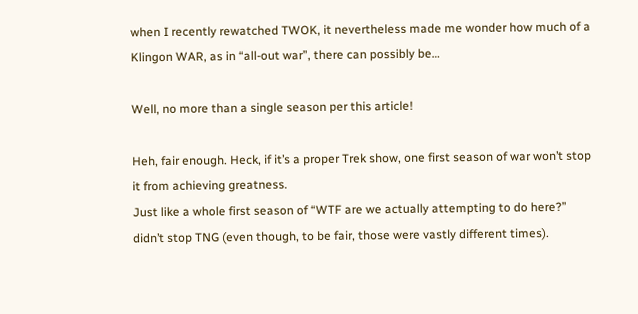when I recently rewatched TWOK, it nevertheless made me wonder how much of a Klingon WAR, as in “all-out war”, there can possibly be…

Well, no more than a single season per this article!

Heh, fair enough. Heck, if it’s a proper Trek show, one first season of war won’t stop it from achieving greatness.
Just like a whole first season of “WTF are we actually attempting to do here?” didn’t stop TNG (even though, to be fair, those were vastly different times).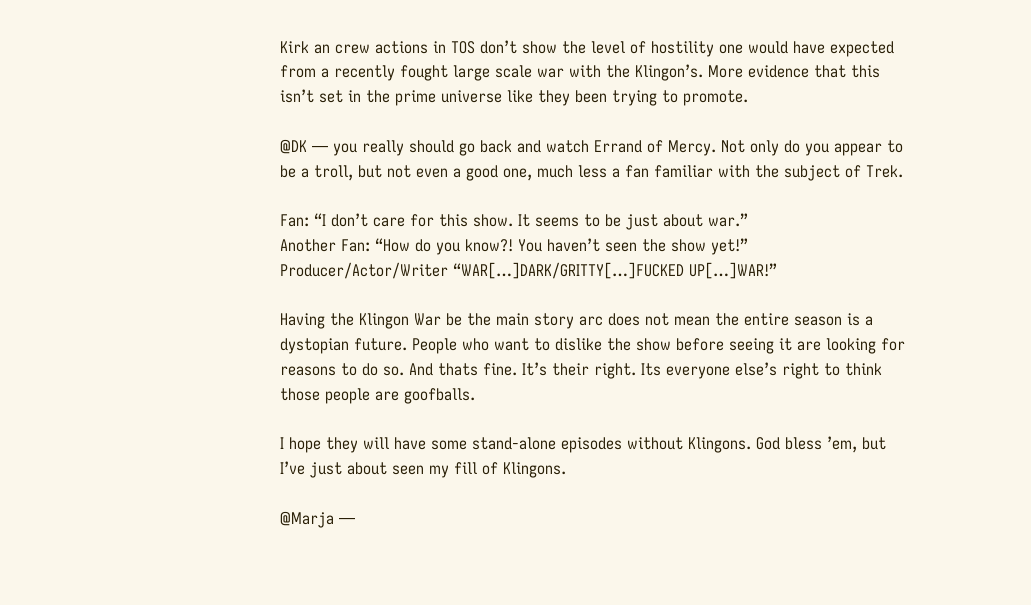Kirk an crew actions in TOS don’t show the level of hostility one would have expected from a recently fought large scale war with the Klingon’s. More evidence that this isn’t set in the prime universe like they been trying to promote.

@DK — you really should go back and watch Errand of Mercy. Not only do you appear to be a troll, but not even a good one, much less a fan familiar with the subject of Trek.

Fan: “I don’t care for this show. It seems to be just about war.”
Another Fan: “How do you know?! You haven’t seen the show yet!”
Producer/Actor/Writer “WAR[…]DARK/GRITTY[…]FUCKED UP[…]WAR!”

Having the Klingon War be the main story arc does not mean the entire season is a dystopian future. People who want to dislike the show before seeing it are looking for reasons to do so. And thats fine. It’s their right. Its everyone else’s right to think those people are goofballs.

I hope they will have some stand-alone episodes without Klingons. God bless ’em, but I’ve just about seen my fill of Klingons.

@Marja —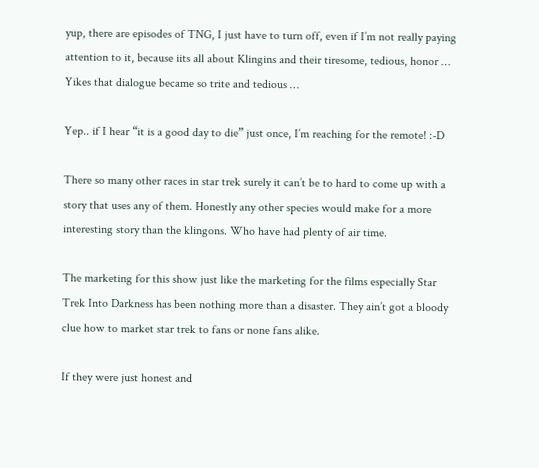yup, there are episodes of TNG, I just have to turn off, even if I’m not really paying attention to it, because iits all about Klingins and their tiresome, tedious, honor … Yikes that dialogue became so trite and tedious …

Yep.. if I hear “it is a good day to die” just once, I’m reaching for the remote! :-D

There so many other races in star trek surely it can’t be to hard to come up with a story that uses any of them. Honestly any other species would make for a more interesting story than the klingons. Who have had plenty of air time.

The marketing for this show just like the marketing for the films especially Star Trek Into Darkness has been nothing more than a disaster. They ain’t got a bloody clue how to market star trek to fans or none fans alike.

If they were just honest and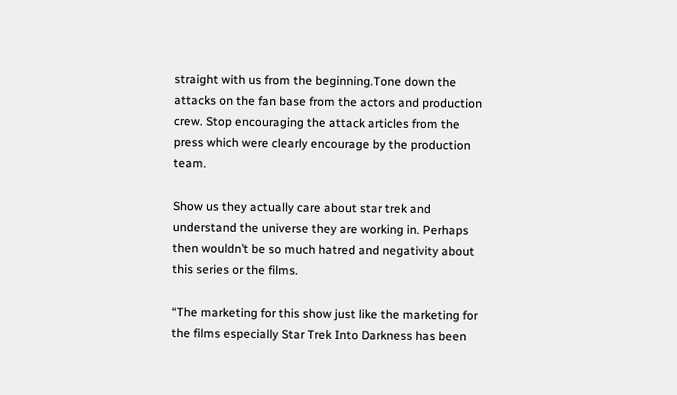straight with us from the beginning.Tone down the attacks on the fan base from the actors and production crew. Stop encouraging the attack articles from the press which were clearly encourage by the production team.

Show us they actually care about star trek and understand the universe they are working in. Perhaps then wouldn’t be so much hatred and negativity about this series or the films.

“The marketing for this show just like the marketing for the films especially Star Trek Into Darkness has been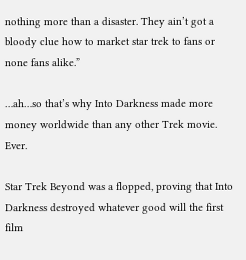nothing more than a disaster. They ain’t got a bloody clue how to market star trek to fans or none fans alike.”

…ah…so that’s why Into Darkness made more money worldwide than any other Trek movie. Ever.

Star Trek Beyond was a flopped, proving that Into Darkness destroyed whatever good will the first film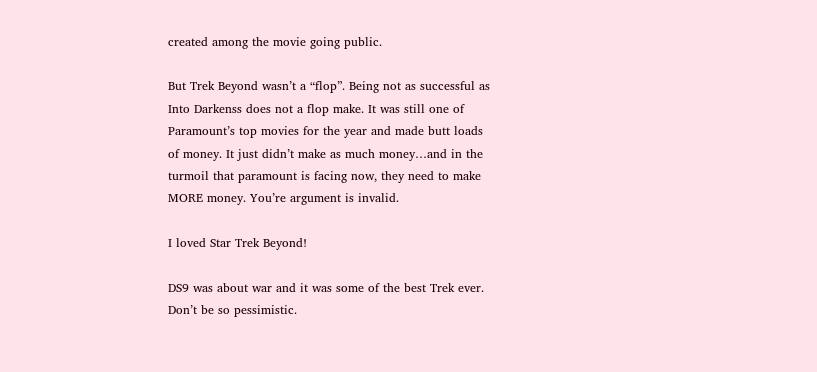created among the movie going public.

But Trek Beyond wasn’t a “flop”. Being not as successful as Into Darkenss does not a flop make. It was still one of Paramount’s top movies for the year and made butt loads of money. It just didn’t make as much money…and in the turmoil that paramount is facing now, they need to make MORE money. You’re argument is invalid.

I loved Star Trek Beyond!

DS9 was about war and it was some of the best Trek ever. Don’t be so pessimistic.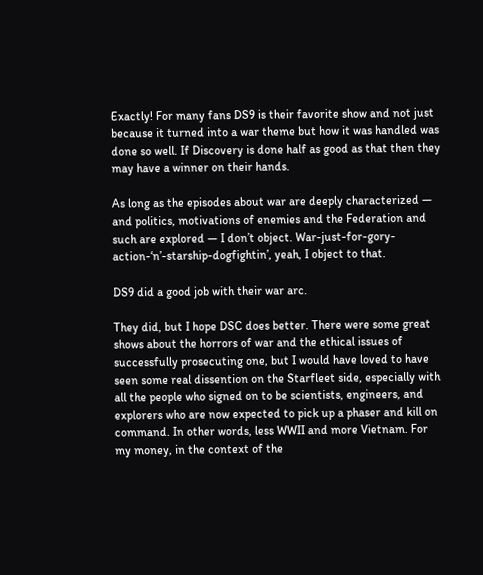Exactly! For many fans DS9 is their favorite show and not just because it turned into a war theme but how it was handled was done so well. If Discovery is done half as good as that then they may have a winner on their hands.

As long as the episodes about war are deeply characterized — and politics, motivations of enemies and the Federation and such are explored — I don’t object. War-just-for-gory-action-‘n’-starship-dogfightin’, yeah, I object to that.

DS9 did a good job with their war arc.

They did, but I hope DSC does better. There were some great shows about the horrors of war and the ethical issues of successfully prosecuting one, but I would have loved to have seen some real dissention on the Starfleet side, especially with all the people who signed on to be scientists, engineers, and explorers who are now expected to pick up a phaser and kill on command. In other words, less WWII and more Vietnam. For my money, in the context of the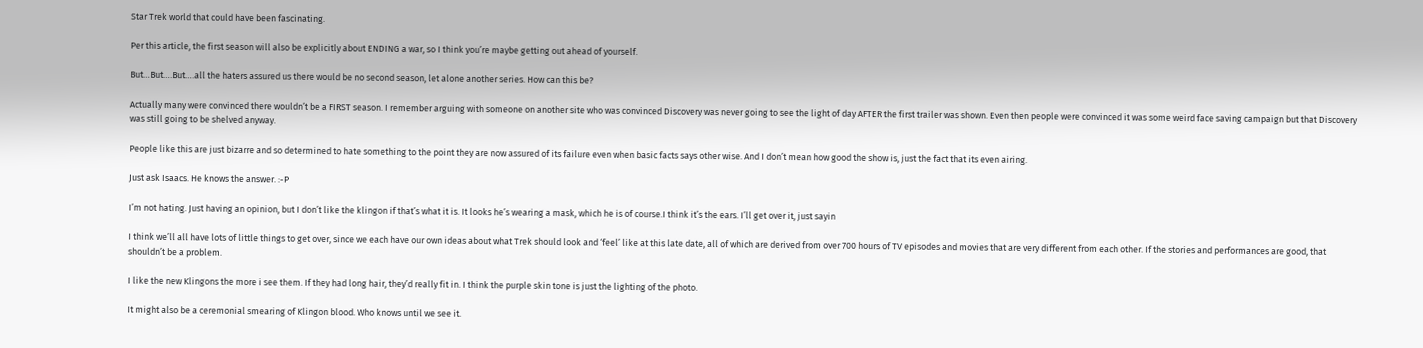Star Trek world that could have been fascinating.

Per this article, the first season will also be explicitly about ENDING a war, so I think you’re maybe getting out ahead of yourself.

But…But….But….all the haters assured us there would be no second season, let alone another series. How can this be?

Actually many were convinced there wouldn’t be a FIRST season. I remember arguing with someone on another site who was convinced Discovery was never going to see the light of day AFTER the first trailer was shown. Even then people were convinced it was some weird face saving campaign but that Discovery was still going to be shelved anyway.

People like this are just bizarre and so determined to hate something to the point they are now assured of its failure even when basic facts says other wise. And I don’t mean how good the show is, just the fact that its even airing.

Just ask Isaacs. He knows the answer. :-P

I’m not hating. Just having an opinion, but I don’t like the klingon if that’s what it is. It looks he’s wearing a mask, which he is of course.I think it’s the ears. I’ll get over it, just sayin

I think we’ll all have lots of little things to get over, since we each have our own ideas about what Trek should look and ‘feel’ like at this late date, all of which are derived from over 700 hours of TV episodes and movies that are very different from each other. If the stories and performances are good, that shouldn’t be a problem.

I like the new Klingons the more i see them. If they had long hair, they’d really fit in. I think the purple skin tone is just the lighting of the photo.

It might also be a ceremonial smearing of Klingon blood. Who knows until we see it.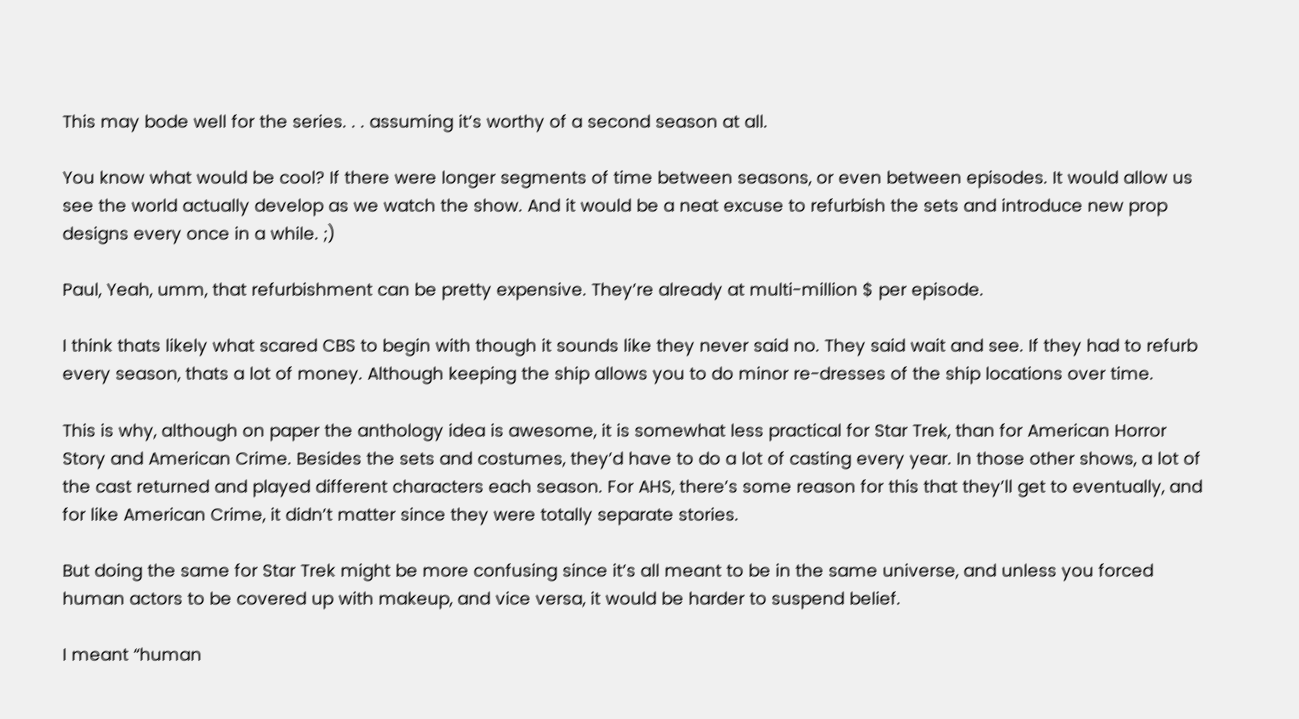This may bode well for the series. . . assuming it’s worthy of a second season at all.

You know what would be cool? If there were longer segments of time between seasons, or even between episodes. It would allow us see the world actually develop as we watch the show. And it would be a neat excuse to refurbish the sets and introduce new prop designs every once in a while. ;)

Paul, Yeah, umm, that refurbishment can be pretty expensive. They’re already at multi-million $ per episode.

I think thats likely what scared CBS to begin with though it sounds like they never said no. They said wait and see. If they had to refurb every season, thats a lot of money. Although keeping the ship allows you to do minor re-dresses of the ship locations over time.

This is why, although on paper the anthology idea is awesome, it is somewhat less practical for Star Trek, than for American Horror Story and American Crime. Besides the sets and costumes, they’d have to do a lot of casting every year. In those other shows, a lot of the cast returned and played different characters each season. For AHS, there’s some reason for this that they’ll get to eventually, and for like American Crime, it didn’t matter since they were totally separate stories.

But doing the same for Star Trek might be more confusing since it’s all meant to be in the same universe, and unless you forced human actors to be covered up with makeup, and vice versa, it would be harder to suspend belief.

I meant “human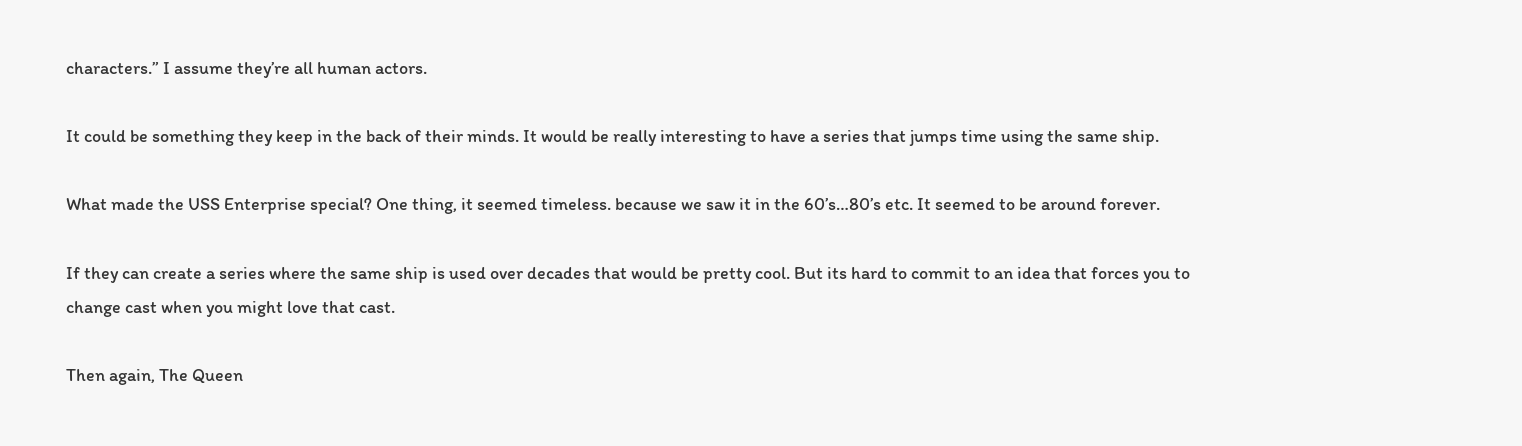characters.” I assume they’re all human actors.

It could be something they keep in the back of their minds. It would be really interesting to have a series that jumps time using the same ship.

What made the USS Enterprise special? One thing, it seemed timeless. because we saw it in the 60’s…80’s etc. It seemed to be around forever.

If they can create a series where the same ship is used over decades that would be pretty cool. But its hard to commit to an idea that forces you to change cast when you might love that cast.

Then again, The Queen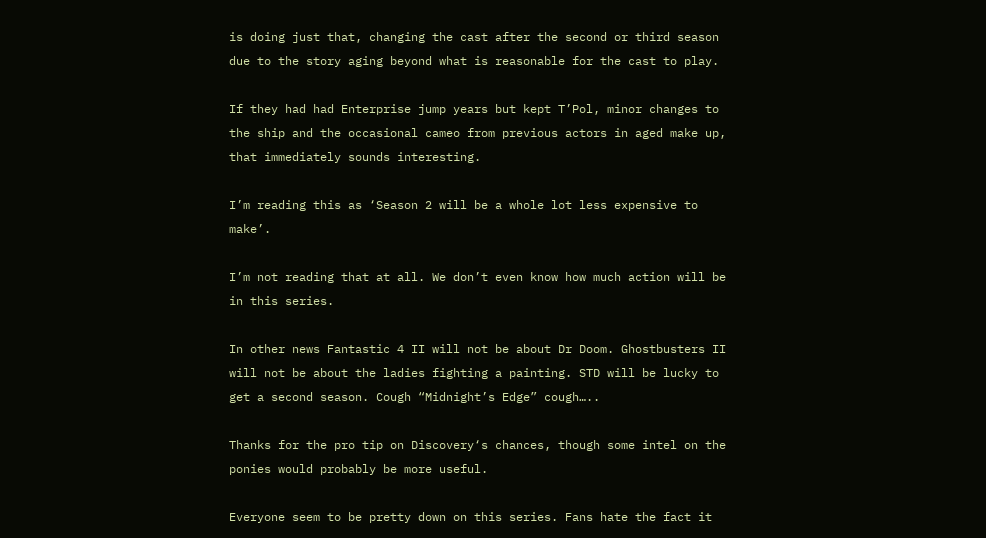is doing just that, changing the cast after the second or third season due to the story aging beyond what is reasonable for the cast to play.

If they had had Enterprise jump years but kept T’Pol, minor changes to the ship and the occasional cameo from previous actors in aged make up, that immediately sounds interesting.

I’m reading this as ‘Season 2 will be a whole lot less expensive to make’.

I’m not reading that at all. We don’t even know how much action will be in this series.

In other news Fantastic 4 II will not be about Dr Doom. Ghostbusters II will not be about the ladies fighting a painting. STD will be lucky to get a second season. Cough “Midnight’s Edge” cough…..

Thanks for the pro tip on Discovery‘s chances, though some intel on the ponies would probably be more useful.

Everyone seem to be pretty down on this series. Fans hate the fact it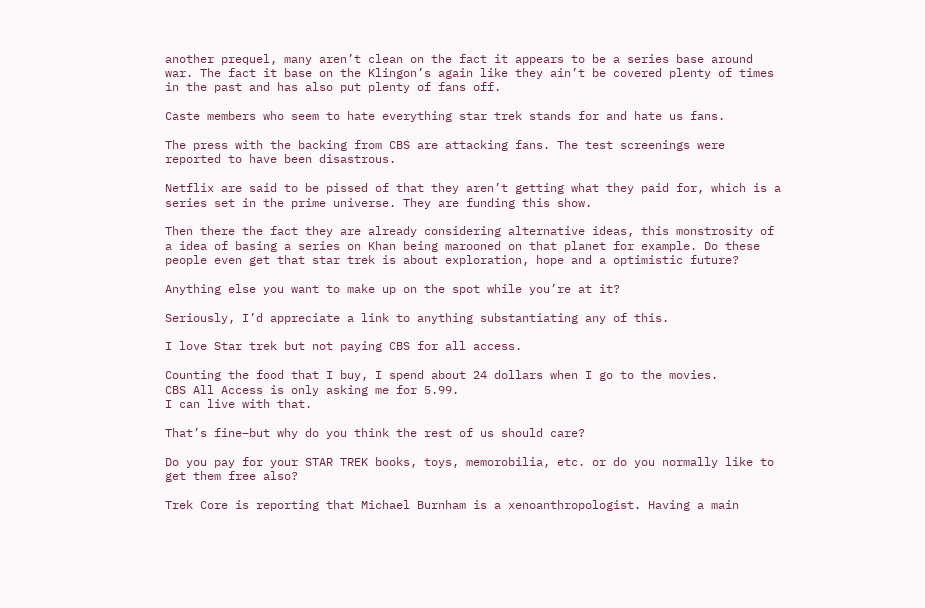another prequel, many aren’t clean on the fact it appears to be a series base around war. The fact it base on the Klingon’s again like they ain’t be covered plenty of times in the past and has also put plenty of fans off.

Caste members who seem to hate everything star trek stands for and hate us fans.

The press with the backing from CBS are attacking fans. The test screenings were reported to have been disastrous.

Netflix are said to be pissed of that they aren’t getting what they paid for, which is a series set in the prime universe. They are funding this show.

Then there the fact they are already considering alternative ideas, this monstrosity of a idea of basing a series on Khan being marooned on that planet for example. Do these people even get that star trek is about exploration, hope and a optimistic future?

Anything else you want to make up on the spot while you’re at it?

Seriously, I’d appreciate a link to anything substantiating any of this.

I love Star trek but not paying CBS for all access.

Counting the food that I buy, I spend about 24 dollars when I go to the movies.
CBS All Access is only asking me for 5.99.
I can live with that.

That’s fine–but why do you think the rest of us should care?

Do you pay for your STAR TREK books, toys, memorobilia, etc. or do you normally like to get them free also?

Trek Core is reporting that Michael Burnham is a xenoanthropologist. Having a main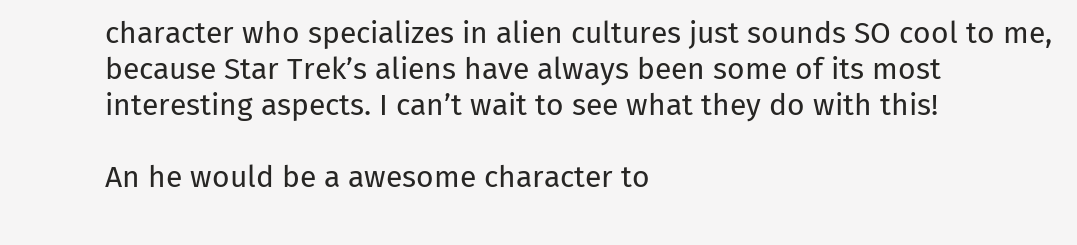character who specializes in alien cultures just sounds SO cool to me, because Star Trek’s aliens have always been some of its most interesting aspects. I can’t wait to see what they do with this!

An he would be a awesome character to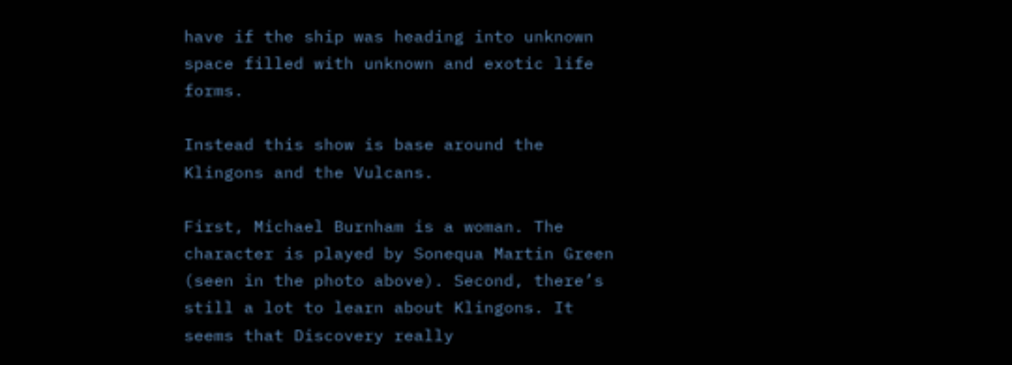have if the ship was heading into unknown space filled with unknown and exotic life forms.

Instead this show is base around the Klingons and the Vulcans.

First, Michael Burnham is a woman. The character is played by Sonequa Martin Green (seen in the photo above). Second, there’s still a lot to learn about Klingons. It seems that Discovery really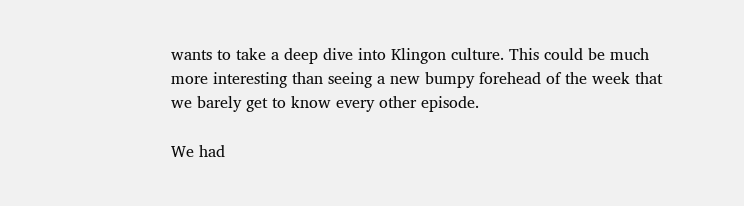wants to take a deep dive into Klingon culture. This could be much more interesting than seeing a new bumpy forehead of the week that we barely get to know every other episode.

We had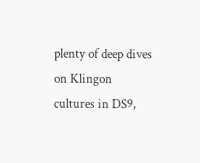plenty of deep dives on Klingon cultures in DS9,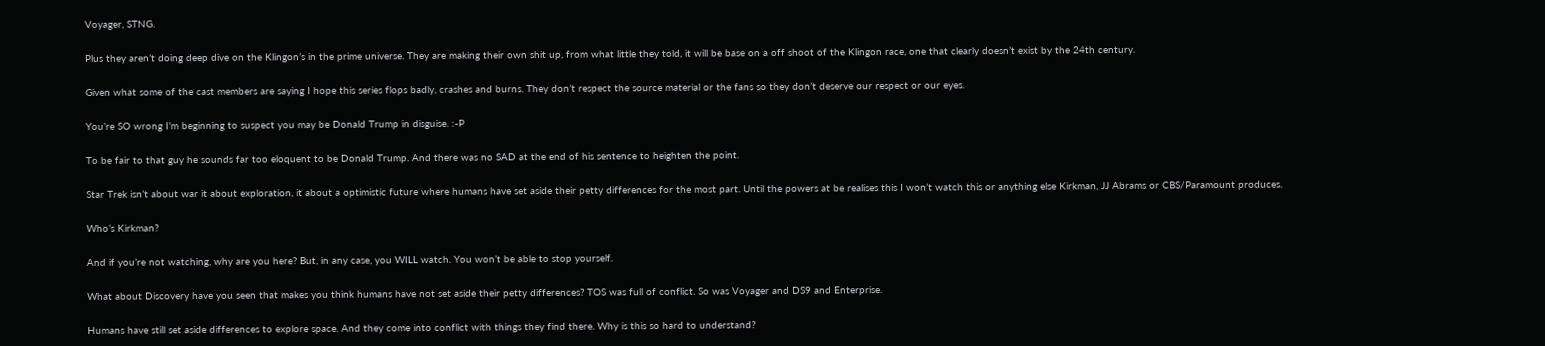Voyager, STNG.

Plus they aren’t doing deep dive on the Klingon’s in the prime universe. They are making their own shit up, from what little they told, it will be base on a off shoot of the Klingon race, one that clearly doesn’t exist by the 24th century.

Given what some of the cast members are saying I hope this series flops badly, crashes and burns. They don’t respect the source material or the fans so they don’t deserve our respect or our eyes.

You’re SO wrong I’m beginning to suspect you may be Donald Trump in disguise. :-P

To be fair to that guy he sounds far too eloquent to be Donald Trump. And there was no SAD at the end of his sentence to heighten the point.

Star Trek isn’t about war it about exploration, it about a optimistic future where humans have set aside their petty differences for the most part. Until the powers at be realises this I won’t watch this or anything else Kirkman, JJ Abrams or CBS/Paramount produces.

Who’s Kirkman?

And if you’re not watching, why are you here? But, in any case, you WILL watch. You won’t be able to stop yourself.

What about Discovery have you seen that makes you think humans have not set aside their petty differences? TOS was full of conflict. So was Voyager and DS9 and Enterprise.

Humans have still set aside differences to explore space. And they come into conflict with things they find there. Why is this so hard to understand?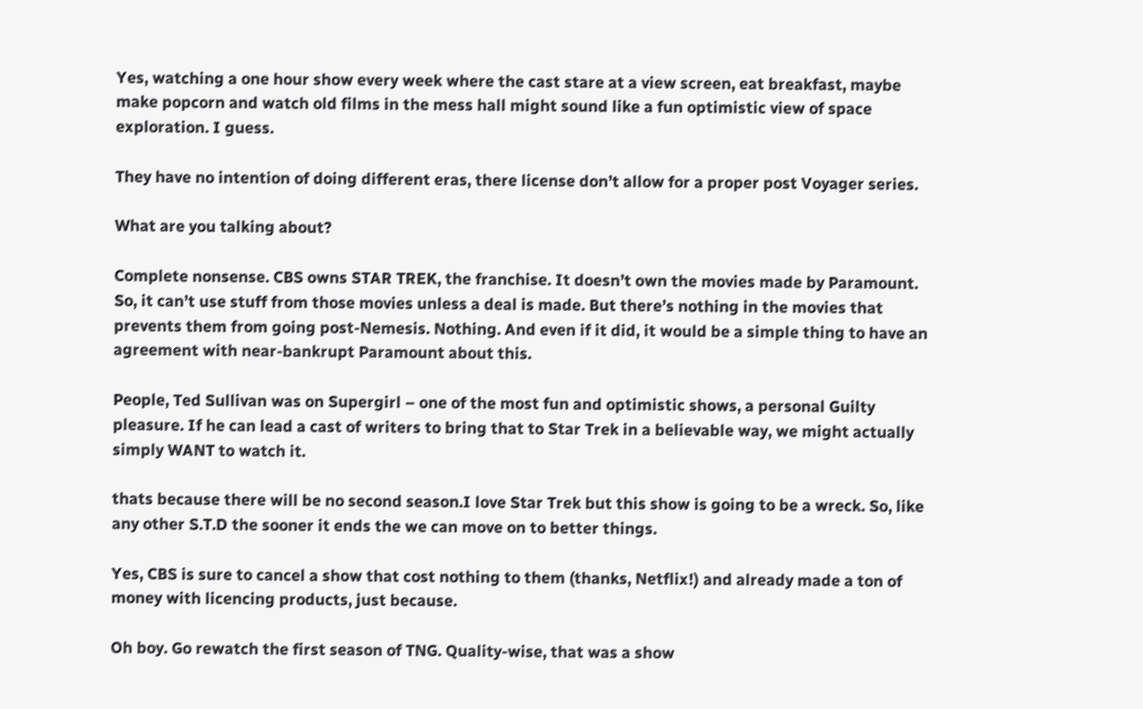Yes, watching a one hour show every week where the cast stare at a view screen, eat breakfast, maybe make popcorn and watch old films in the mess hall might sound like a fun optimistic view of space exploration. I guess.

They have no intention of doing different eras, there license don’t allow for a proper post Voyager series.

What are you talking about?

Complete nonsense. CBS owns STAR TREK, the franchise. It doesn’t own the movies made by Paramount. So, it can’t use stuff from those movies unless a deal is made. But there’s nothing in the movies that prevents them from going post-Nemesis. Nothing. And even if it did, it would be a simple thing to have an agreement with near-bankrupt Paramount about this.

People, Ted Sullivan was on Supergirl – one of the most fun and optimistic shows, a personal Guilty pleasure. If he can lead a cast of writers to bring that to Star Trek in a believable way, we might actually simply WANT to watch it.

thats because there will be no second season.I love Star Trek but this show is going to be a wreck. So, like any other S.T.D the sooner it ends the we can move on to better things.

Yes, CBS is sure to cancel a show that cost nothing to them (thanks, Netflix!) and already made a ton of money with licencing products, just because.

Oh boy. Go rewatch the first season of TNG. Quality-wise, that was a show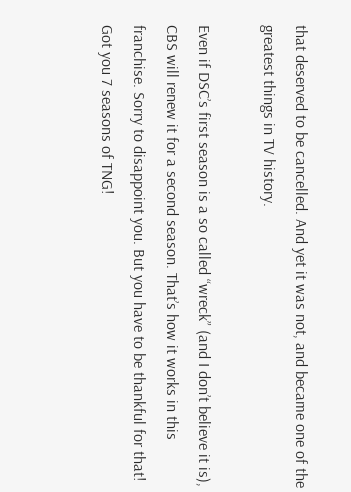that deserved to be cancelled. And yet it was not, and became one of the greatest things in TV history.

Even if DSC’s first season is a so called “wreck” (and I don’t believe it is), CBS will renew it for a second season. That’s how it works in this franchise. Sorry to disappoint you. But you have to be thankful for that! Got you 7 seasons of TNG!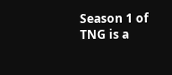Season 1 of TNG is a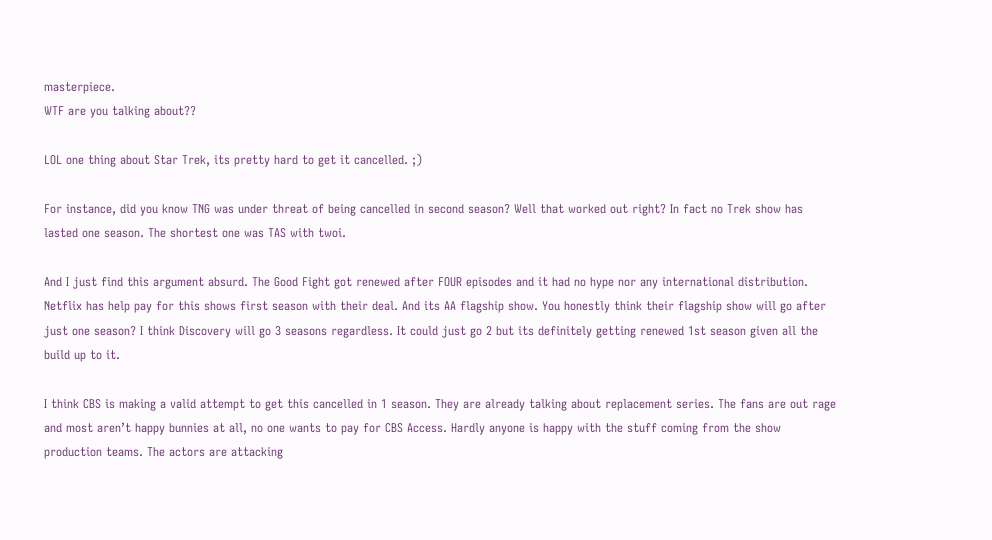masterpiece.
WTF are you talking about??

LOL one thing about Star Trek, its pretty hard to get it cancelled. ;)

For instance, did you know TNG was under threat of being cancelled in second season? Well that worked out right? In fact no Trek show has lasted one season. The shortest one was TAS with twoi.

And I just find this argument absurd. The Good Fight got renewed after FOUR episodes and it had no hype nor any international distribution. Netflix has help pay for this shows first season with their deal. And its AA flagship show. You honestly think their flagship show will go after just one season? I think Discovery will go 3 seasons regardless. It could just go 2 but its definitely getting renewed 1st season given all the build up to it.

I think CBS is making a valid attempt to get this cancelled in 1 season. They are already talking about replacement series. The fans are out rage and most aren’t happy bunnies at all, no one wants to pay for CBS Access. Hardly anyone is happy with the stuff coming from the show production teams. The actors are attacking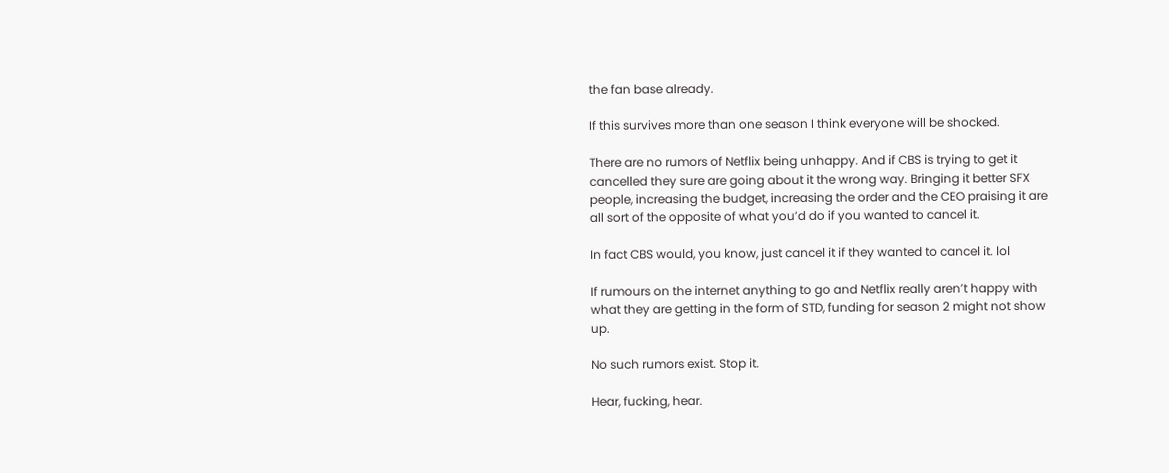the fan base already.

If this survives more than one season I think everyone will be shocked.

There are no rumors of Netflix being unhappy. And if CBS is trying to get it cancelled they sure are going about it the wrong way. Bringing it better SFX people, increasing the budget, increasing the order and the CEO praising it are all sort of the opposite of what you’d do if you wanted to cancel it.

In fact CBS would, you know, just cancel it if they wanted to cancel it. lol

If rumours on the internet anything to go and Netflix really aren’t happy with what they are getting in the form of STD, funding for season 2 might not show up.

No such rumors exist. Stop it.

Hear, fucking, hear.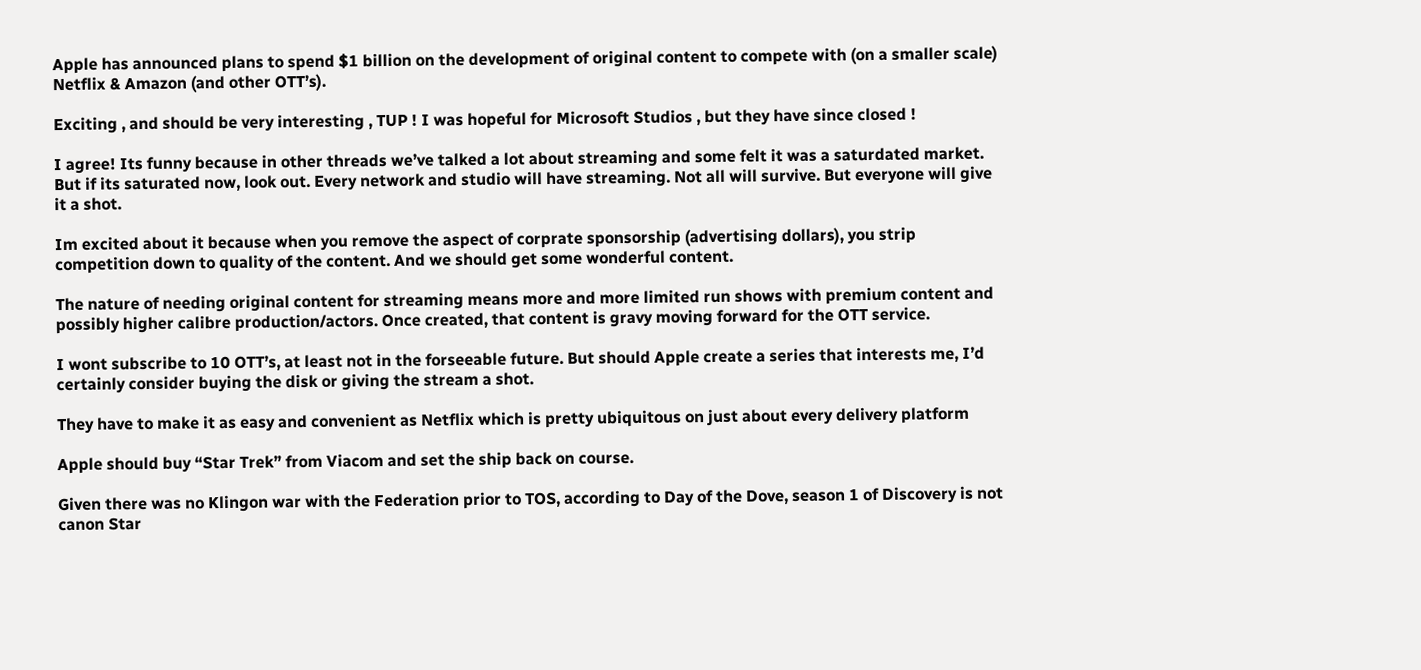Apple has announced plans to spend $1 billion on the development of original content to compete with (on a smaller scale) Netflix & Amazon (and other OTT’s).

Exciting , and should be very interesting , TUP ! I was hopeful for Microsoft Studios , but they have since closed !

I agree! Its funny because in other threads we’ve talked a lot about streaming and some felt it was a saturdated market. But if its saturated now, look out. Every network and studio will have streaming. Not all will survive. But everyone will give it a shot.

Im excited about it because when you remove the aspect of corprate sponsorship (advertising dollars), you strip competition down to quality of the content. And we should get some wonderful content.

The nature of needing original content for streaming means more and more limited run shows with premium content and possibly higher calibre production/actors. Once created, that content is gravy moving forward for the OTT service.

I wont subscribe to 10 OTT’s, at least not in the forseeable future. But should Apple create a series that interests me, I’d certainly consider buying the disk or giving the stream a shot.

They have to make it as easy and convenient as Netflix which is pretty ubiquitous on just about every delivery platform

Apple should buy “Star Trek” from Viacom and set the ship back on course.

Given there was no Klingon war with the Federation prior to TOS, according to Day of the Dove, season 1 of Discovery is not canon Star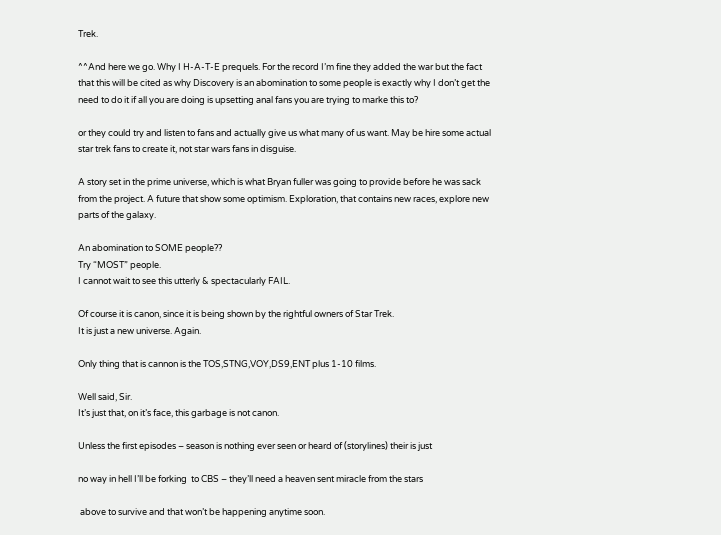Trek.

^^And here we go. Why I H-A-T-E prequels. For the record I’m fine they added the war but the fact that this will be cited as why Discovery is an abomination to some people is exactly why I don’t get the need to do it if all you are doing is upsetting anal fans you are trying to marke this to?

or they could try and listen to fans and actually give us what many of us want. May be hire some actual star trek fans to create it, not star wars fans in disguise.

A story set in the prime universe, which is what Bryan fuller was going to provide before he was sack from the project. A future that show some optimism. Exploration, that contains new races, explore new parts of the galaxy.

An abomination to SOME people??
Try “MOST” people.
I cannot wait to see this utterly & spectacularly FAIL.

Of course it is canon, since it is being shown by the rightful owners of Star Trek.
It is just a new universe. Again.

Only thing that is cannon is the TOS,STNG,VOY,DS9,ENT plus 1-10 films.

Well said, Sir.
It’s just that, on it’s face, this garbage is not canon.

Unless the first episodes – season is nothing ever seen or heard of (storylines) their is just

no way in hell I’ll be forking  to CBS – they’ll need a heaven sent miracle from the stars

 above to survive and that won’t be happening anytime soon.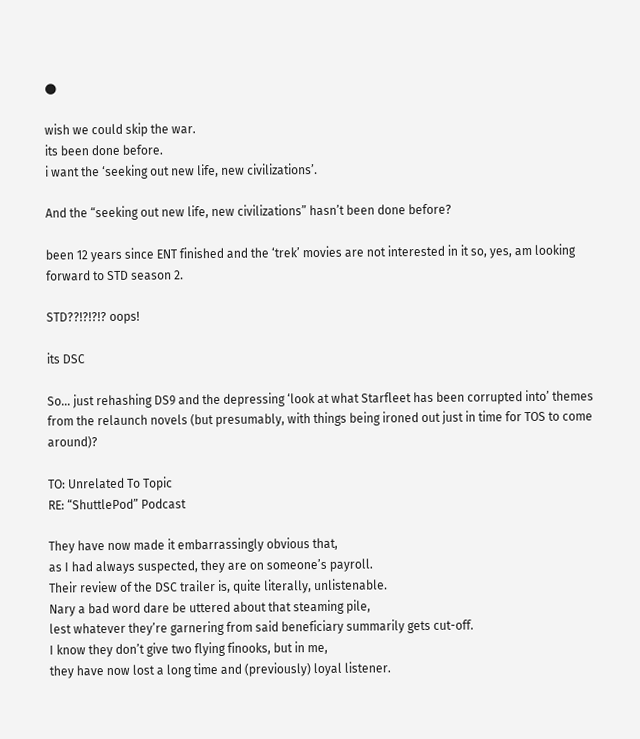🌑

wish we could skip the war.
its been done before.
i want the ‘seeking out new life, new civilizations’.

And the “seeking out new life, new civilizations” hasn’t been done before?

been 12 years since ENT finished and the ‘trek’ movies are not interested in it so, yes, am looking forward to STD season 2.

STD??!?!?!? oops!

its DSC

So… just rehashing DS9 and the depressing ‘look at what Starfleet has been corrupted into’ themes from the relaunch novels (but presumably, with things being ironed out just in time for TOS to come around)?

TO: Unrelated To Topic
RE: “ShuttlePod” Podcast

They have now made it embarrassingly obvious that,
as I had always suspected, they are on someone’s payroll.
Their review of the DSC trailer is, quite literally, unlistenable.
Nary a bad word dare be uttered about that steaming pile,
lest whatever they’re garnering from said beneficiary summarily gets cut-off.
I know they don’t give two flying finooks, but in me,
they have now lost a long time and (previously) loyal listener.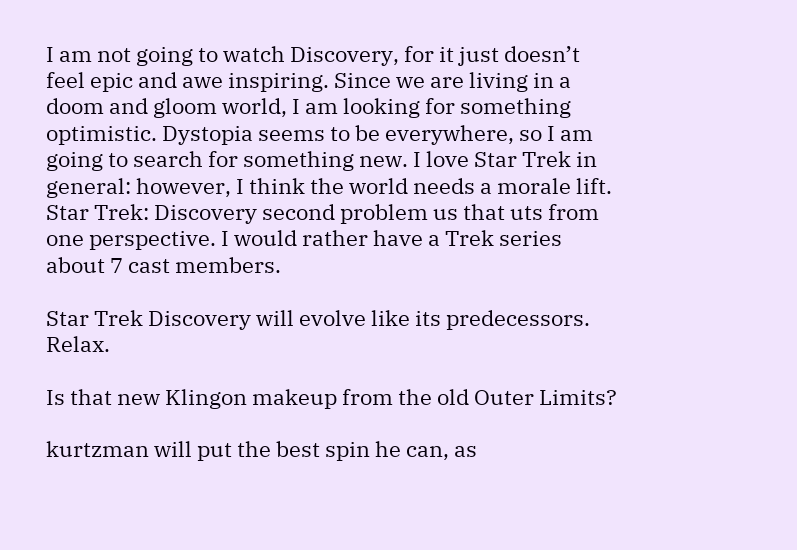I am not going to watch Discovery, for it just doesn’t feel epic and awe inspiring. Since we are living in a doom and gloom world, I am looking for something optimistic. Dystopia seems to be everywhere, so I am going to search for something new. I love Star Trek in general: however, I think the world needs a morale lift. Star Trek: Discovery second problem us that uts from one perspective. I would rather have a Trek series about 7 cast members.

Star Trek Discovery will evolve like its predecessors. Relax.

Is that new Klingon makeup from the old Outer Limits?

kurtzman will put the best spin he can, as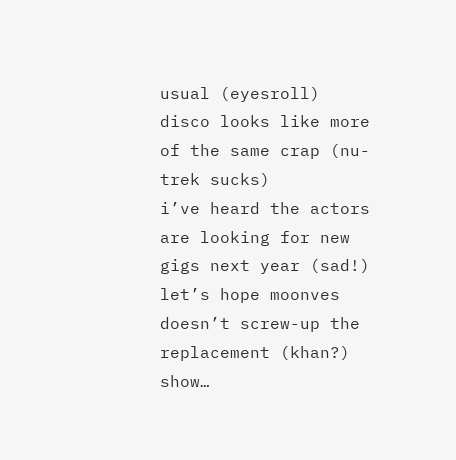usual (eyesroll)
disco looks like more of the same crap (nu-trek sucks)
i’ve heard the actors are looking for new gigs next year (sad!)
let’s hope moonves doesn’t screw-up the replacement (khan?) show…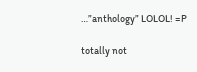…”anthology” LOLOL! =P

totally not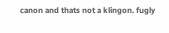canon and thats not a klingon. fugly